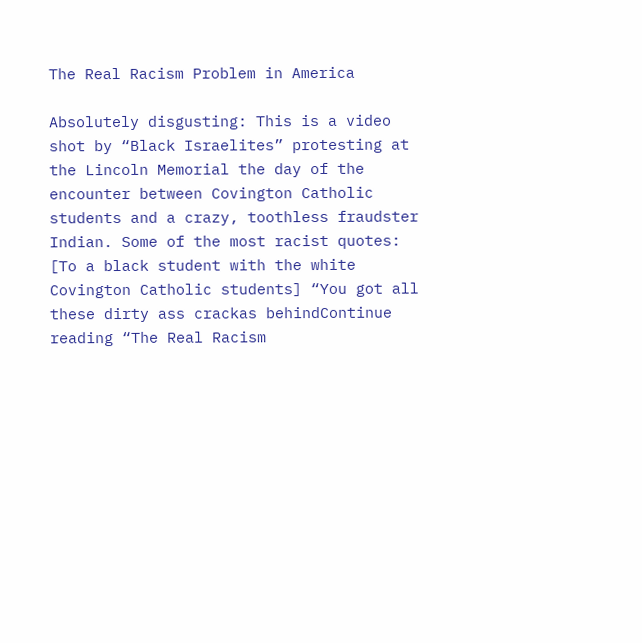The Real Racism Problem in America

Absolutely disgusting: This is a video shot by “Black Israelites” protesting at the Lincoln Memorial the day of the encounter between Covington Catholic students and a crazy, toothless fraudster Indian. Some of the most racist quotes: [To a black student with the white Covington Catholic students] “You got all these dirty ass crackas behindContinue reading “The Real Racism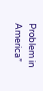Problem in America”